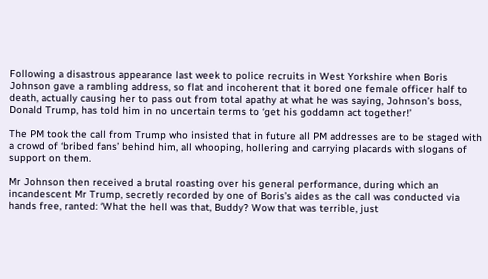Following a disastrous appearance last week to police recruits in West Yorkshire when Boris Johnson gave a rambling address, so flat and incoherent that it bored one female officer half to death, actually causing her to pass out from total apathy at what he was saying, Johnson’s boss, Donald Trump, has told him in no uncertain terms to ‘get his goddamn act together!’

The PM took the call from Trump who insisted that in future all PM addresses are to be staged with a crowd of ‘bribed fans’ behind him, all whooping, hollering and carrying placards with slogans of support on them.

Mr Johnson then received a brutal roasting over his general performance, during which an incandescent Mr Trump, secretly recorded by one of Boris’s aides as the call was conducted via hands free, ranted: ‘What the hell was that, Buddy? Wow that was terrible, just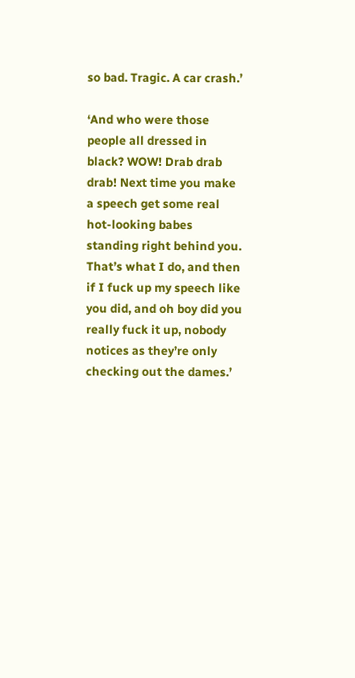so bad. Tragic. A car crash.’

‘And who were those people all dressed in black? WOW! Drab drab drab! Next time you make a speech get some real hot-looking babes standing right behind you. That’s what I do, and then if I fuck up my speech like you did, and oh boy did you really fuck it up, nobody notices as they’re only checking out the dames.’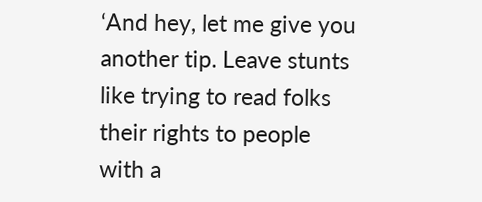‘And hey, let me give you another tip. Leave stunts like trying to read folks their rights to people with a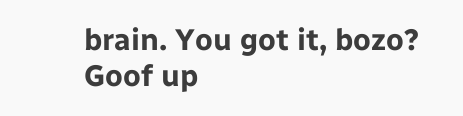brain. You got it, bozo? Goof up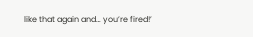like that again and… you’re fired!’